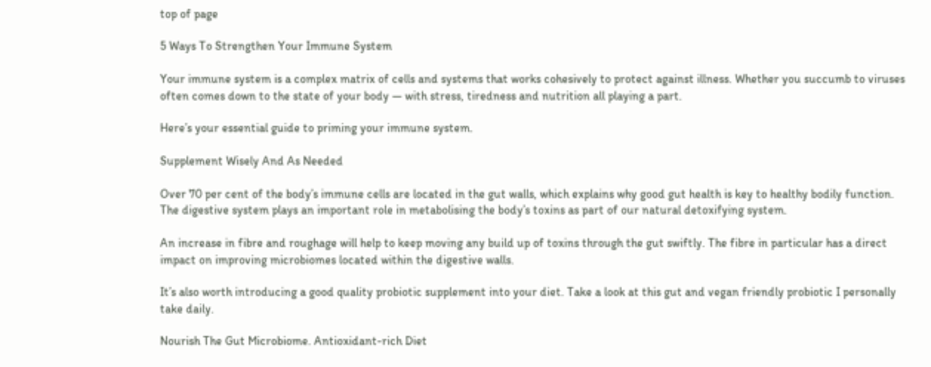top of page

5 Ways To Strengthen Your Immune System

Your immune system is a complex matrix of cells and systems that works cohesively to protect against illness. Whether you succumb to viruses often comes down to the state of your body — with stress, tiredness and nutrition all playing a part.

Here’s your essential guide to priming your immune system.

Supplement Wisely And As Needed

Over 70 per cent of the body’s immune cells are located in the gut walls, which explains why good gut health is key to healthy bodily function. The digestive system plays an important role in metabolising the body’s toxins as part of our natural detoxifying system.

An increase in fibre and roughage will help to keep moving any build up of toxins through the gut swiftly. The fibre in particular has a direct impact on improving microbiomes located within the digestive walls.

It’s also worth introducing a good quality probiotic supplement into your diet. Take a look at this gut and vegan friendly probiotic I personally take daily.

Nourish The Gut Microbiome. Antioxidant-rich Diet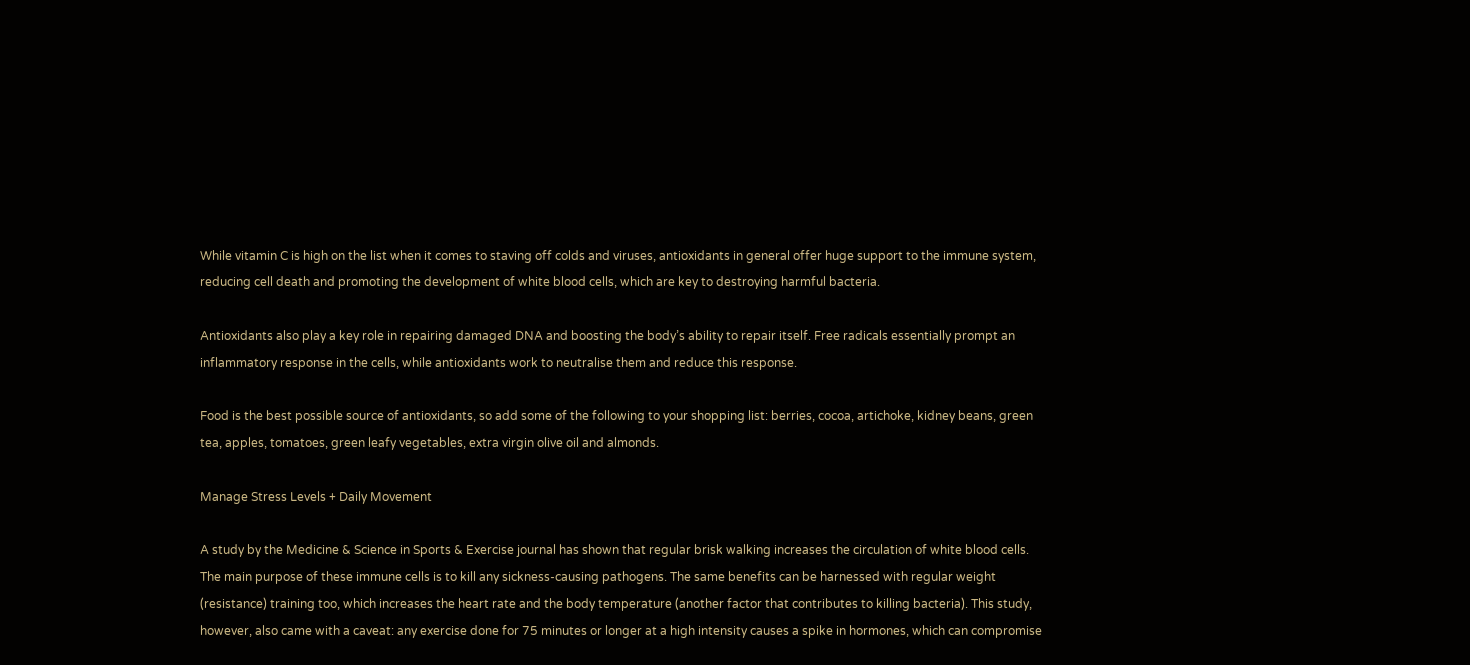While vitamin C is high on the list when it comes to staving off colds and viruses, antioxidants in general offer huge support to the immune system, reducing cell death and promoting the development of white blood cells, which are key to destroying harmful bacteria.

Antioxidants also play a key role in repairing damaged DNA and boosting the body’s ability to repair itself. Free radicals essentially prompt an inflammatory response in the cells, while antioxidants work to neutralise them and reduce this response.

Food is the best possible source of antioxidants, so add some of the following to your shopping list: berries, cocoa, artichoke, kidney beans, green tea, apples, tomatoes, green leafy vegetables, extra virgin olive oil and almonds.

Manage Stress Levels + Daily Movement

A study by the Medicine & Science in Sports & Exercise journal has shown that regular brisk walking increases the circulation of white blood cells. The main purpose of these immune cells is to kill any sickness-causing pathogens. The same benefits can be harnessed with regular weight (resistance) training too, which increases the heart rate and the body temperature (another factor that contributes to killing bacteria). This study, however, also came with a caveat: any exercise done for 75 minutes or longer at a high intensity causes a spike in hormones, which can compromise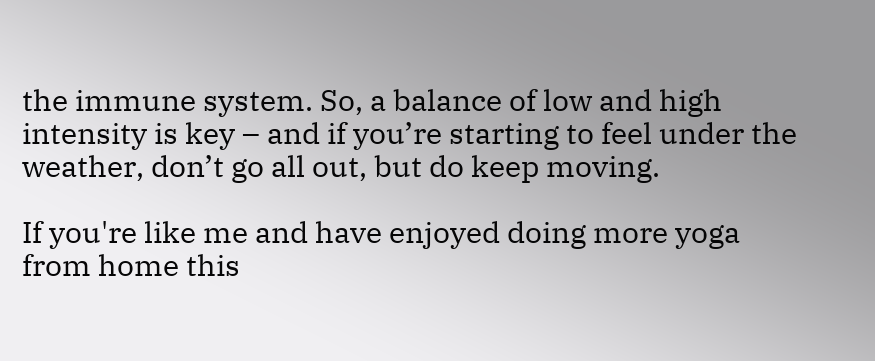the immune system. So, a balance of low and high intensity is key – and if you’re starting to feel under the weather, don’t go all out, but do keep moving.

If you're like me and have enjoyed doing more yoga from home this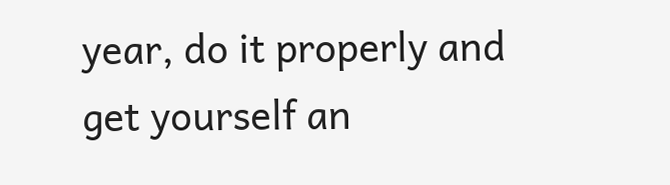year, do it properly and get yourself an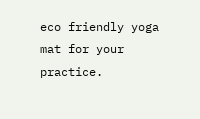eco friendly yoga mat for your practice.